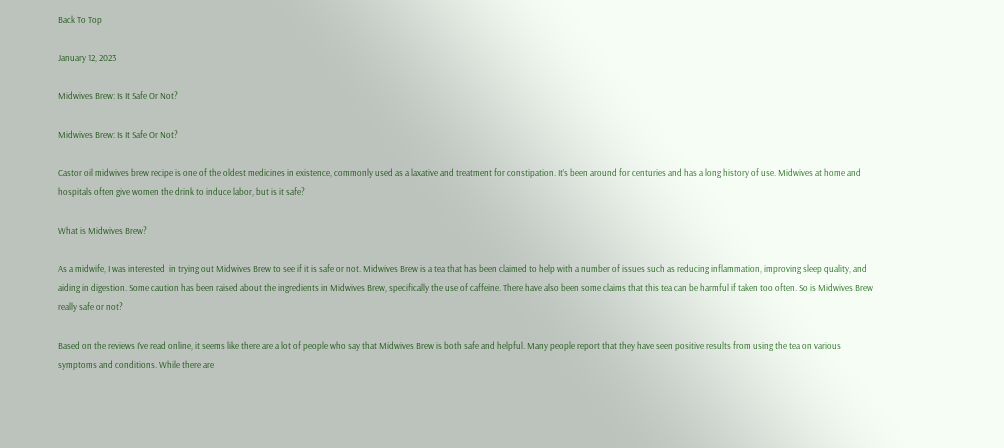Back To Top

January 12, 2023

Midwives Brew: Is It Safe Or Not?

Midwives Brew: Is It Safe Or Not?

Castor oil midwives brew recipe is one of the oldest medicines in existence, commonly used as a laxative and treatment for constipation. It’s been around for centuries and has a long history of use. Midwives at home and hospitals often give women the drink to induce labor, but is it safe?

What is Midwives Brew?

As a midwife, I was interested  in trying out Midwives Brew to see if it is safe or not. Midwives Brew is a tea that has been claimed to help with a number of issues such as reducing inflammation, improving sleep quality, and aiding in digestion. Some caution has been raised about the ingredients in Midwives Brew, specifically the use of caffeine. There have also been some claims that this tea can be harmful if taken too often. So is Midwives Brew really safe or not?

Based on the reviews I’ve read online, it seems like there are a lot of people who say that Midwives Brew is both safe and helpful. Many people report that they have seen positive results from using the tea on various symptoms and conditions. While there are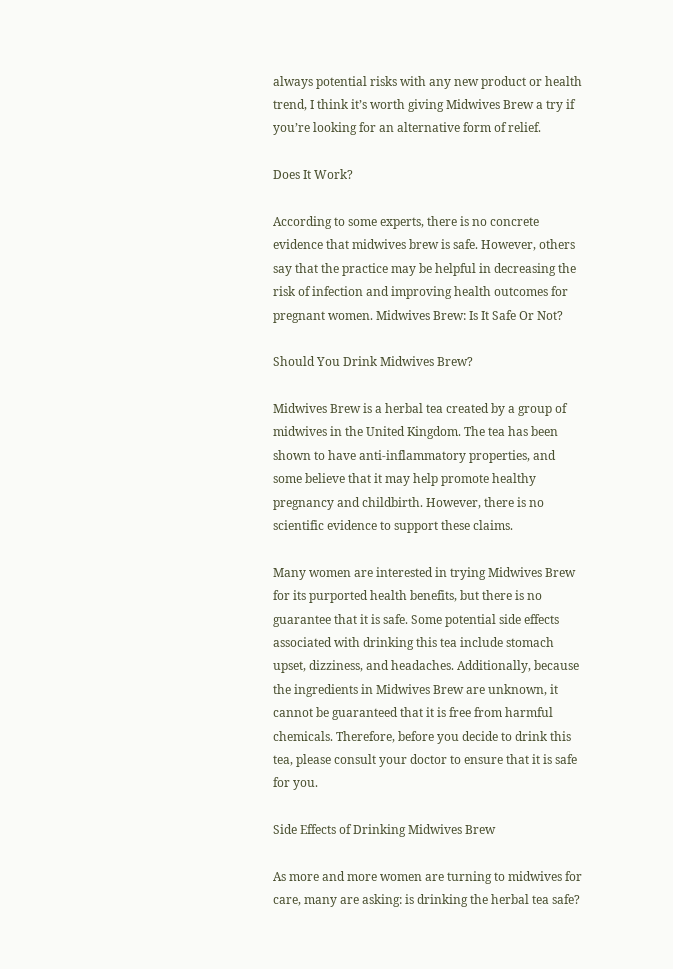always potential risks with any new product or health trend, I think it’s worth giving Midwives Brew a try if you’re looking for an alternative form of relief.

Does It Work?

According to some experts, there is no concrete evidence that midwives brew is safe. However, others say that the practice may be helpful in decreasing the risk of infection and improving health outcomes for pregnant women. Midwives Brew: Is It Safe Or Not?

Should You Drink Midwives Brew?

Midwives Brew is a herbal tea created by a group of midwives in the United Kingdom. The tea has been shown to have anti-inflammatory properties, and some believe that it may help promote healthy pregnancy and childbirth. However, there is no scientific evidence to support these claims.

Many women are interested in trying Midwives Brew for its purported health benefits, but there is no guarantee that it is safe. Some potential side effects associated with drinking this tea include stomach upset, dizziness, and headaches. Additionally, because the ingredients in Midwives Brew are unknown, it cannot be guaranteed that it is free from harmful chemicals. Therefore, before you decide to drink this tea, please consult your doctor to ensure that it is safe for you.

Side Effects of Drinking Midwives Brew

As more and more women are turning to midwives for care, many are asking: is drinking the herbal tea safe?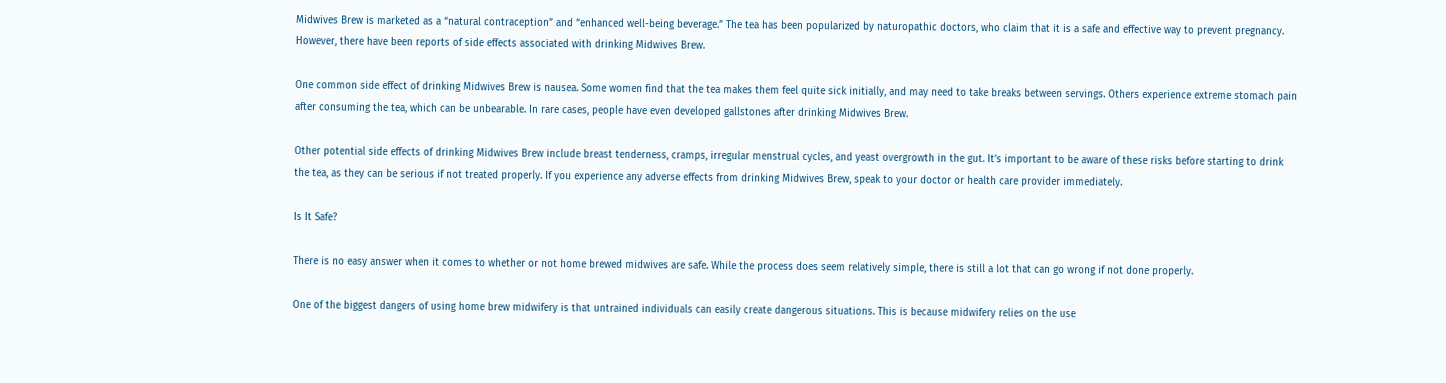Midwives Brew is marketed as a “natural contraception” and “enhanced well-being beverage.” The tea has been popularized by naturopathic doctors, who claim that it is a safe and effective way to prevent pregnancy. However, there have been reports of side effects associated with drinking Midwives Brew.

One common side effect of drinking Midwives Brew is nausea. Some women find that the tea makes them feel quite sick initially, and may need to take breaks between servings. Others experience extreme stomach pain after consuming the tea, which can be unbearable. In rare cases, people have even developed gallstones after drinking Midwives Brew.

Other potential side effects of drinking Midwives Brew include breast tenderness, cramps, irregular menstrual cycles, and yeast overgrowth in the gut. It’s important to be aware of these risks before starting to drink the tea, as they can be serious if not treated properly. If you experience any adverse effects from drinking Midwives Brew, speak to your doctor or health care provider immediately.

Is It Safe?

There is no easy answer when it comes to whether or not home brewed midwives are safe. While the process does seem relatively simple, there is still a lot that can go wrong if not done properly.

One of the biggest dangers of using home brew midwifery is that untrained individuals can easily create dangerous situations. This is because midwifery relies on the use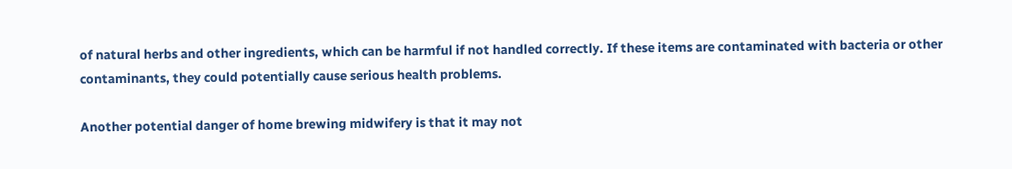of natural herbs and other ingredients, which can be harmful if not handled correctly. If these items are contaminated with bacteria or other contaminants, they could potentially cause serious health problems.

Another potential danger of home brewing midwifery is that it may not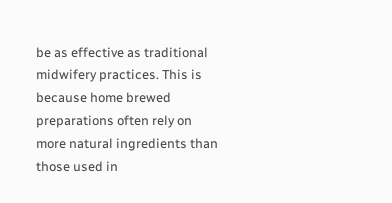be as effective as traditional midwifery practices. This is because home brewed preparations often rely on more natural ingredients than those used in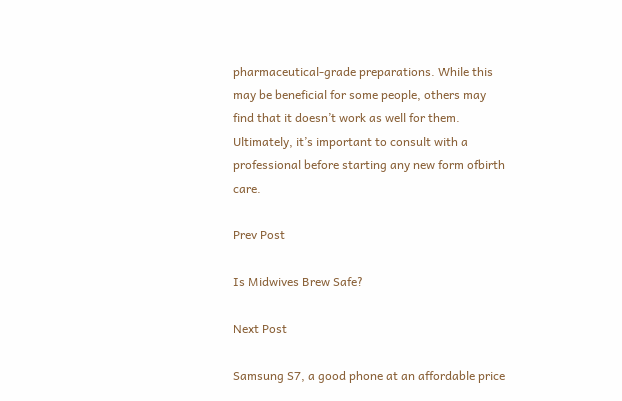pharmaceutical-grade preparations. While this may be beneficial for some people, others may find that it doesn’t work as well for them. Ultimately, it’s important to consult with a professional before starting any new form ofbirth care.

Prev Post

Is Midwives Brew Safe?

Next Post

Samsung S7, a good phone at an affordable price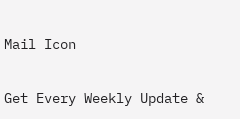Mail Icon


Get Every Weekly Update &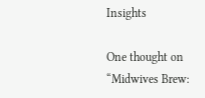Insights

One thought on “Midwives Brew: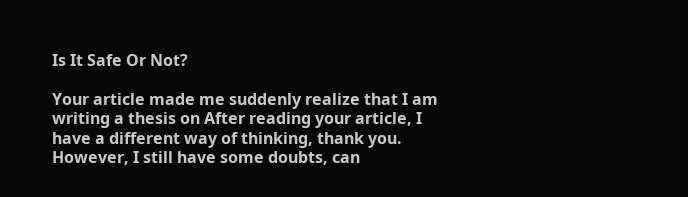Is It Safe Or Not?

Your article made me suddenly realize that I am writing a thesis on After reading your article, I have a different way of thinking, thank you. However, I still have some doubts, can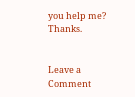you help me? Thanks.


Leave a Comment